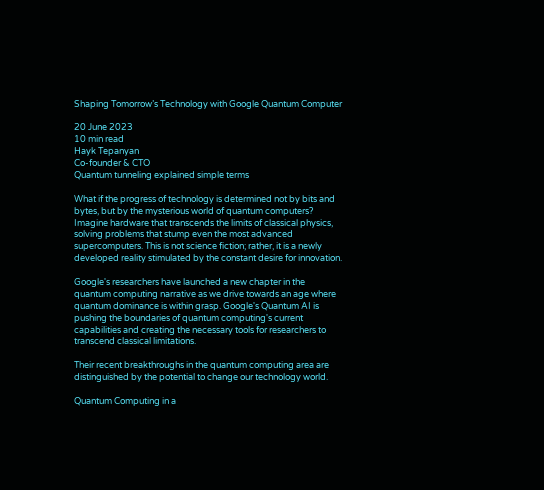Shaping Tomorrow’s Technology with Google Quantum Computer

20 June 2023
10 min read
Hayk Tepanyan
Co-founder & CTO
Quantum tunneling explained simple terms

What if the progress of technology is determined not by bits and bytes, but by the mysterious world of quantum computers? Imagine hardware that transcends the limits of classical physics, solving problems that stump even the most advanced supercomputers. This is not science fiction; rather, it is a newly developed reality stimulated by the constant desire for innovation.

Google's researchers have launched a new chapter in the quantum computing narrative as we drive towards an age where quantum dominance is within grasp. Google's Quantum AI is pushing the boundaries of quantum computing's current capabilities and creating the necessary tools for researchers to transcend classical limitations.

Their recent breakthroughs in the quantum computing area are distinguished by the potential to change our technology world.

Quantum Computing in a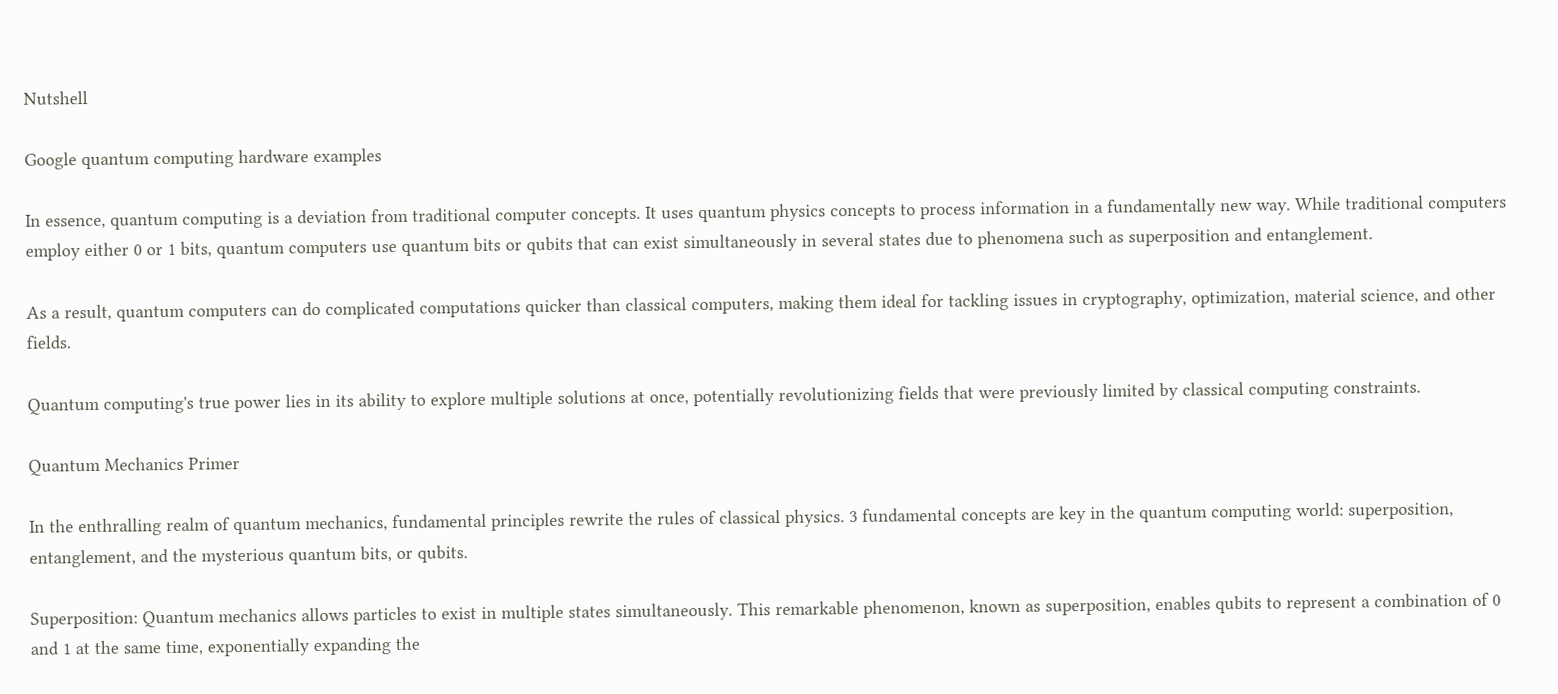Nutshell

Google quantum computing hardware examples

In essence, quantum computing is a deviation from traditional computer concepts. It uses quantum physics concepts to process information in a fundamentally new way. While traditional computers employ either 0 or 1 bits, quantum computers use quantum bits or qubits that can exist simultaneously in several states due to phenomena such as superposition and entanglement.

As a result, quantum computers can do complicated computations quicker than classical computers, making them ideal for tackling issues in cryptography, optimization, material science, and other fields.

Quantum computing's true power lies in its ability to explore multiple solutions at once, potentially revolutionizing fields that were previously limited by classical computing constraints.

Quantum Mechanics Primer

In the enthralling realm of quantum mechanics, fundamental principles rewrite the rules of classical physics. 3 fundamental concepts are key in the quantum computing world: superposition, entanglement, and the mysterious quantum bits, or qubits.

Superposition: Quantum mechanics allows particles to exist in multiple states simultaneously. This remarkable phenomenon, known as superposition, enables qubits to represent a combination of 0 and 1 at the same time, exponentially expanding the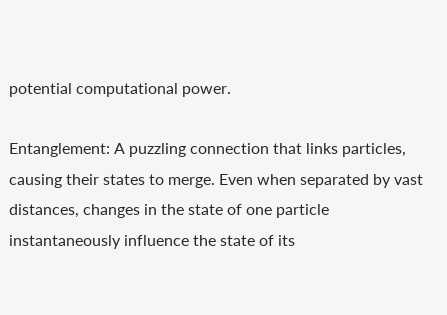potential computational power.

Entanglement: A puzzling connection that links particles, causing their states to merge. Even when separated by vast distances, changes in the state of one particle instantaneously influence the state of its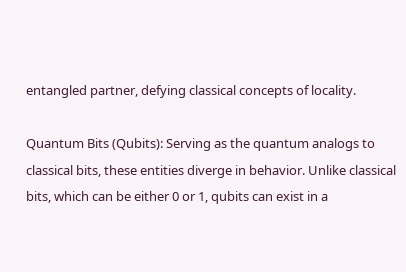entangled partner, defying classical concepts of locality.

Quantum Bits (Qubits): Serving as the quantum analogs to classical bits, these entities diverge in behavior. Unlike classical bits, which can be either 0 or 1, qubits can exist in a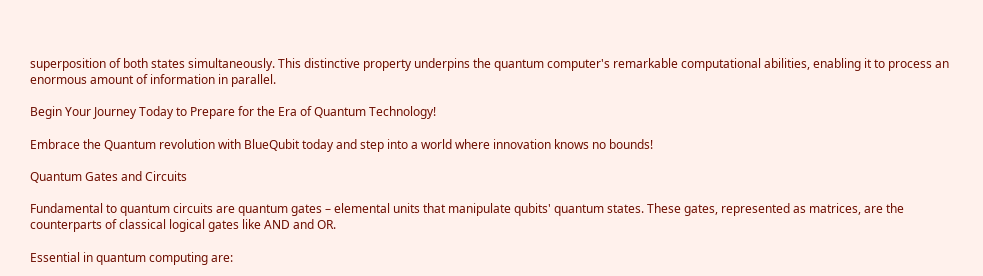superposition of both states simultaneously. This distinctive property underpins the quantum computer's remarkable computational abilities, enabling it to process an enormous amount of information in parallel.

Begin Your Journey Today to Prepare for the Era of Quantum Technology!

Embrace the Quantum revolution with BlueQubit today and step into a world where innovation knows no bounds!

Quantum Gates and Circuits

Fundamental to quantum circuits are quantum gates – elemental units that manipulate qubits' quantum states. These gates, represented as matrices, are the counterparts of classical logical gates like AND and OR.

Essential in quantum computing are: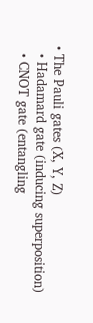• The Pauli gates (X, Y, Z)
  • Hadamard gate (inducing superposition)
  • CNOT gate (entangling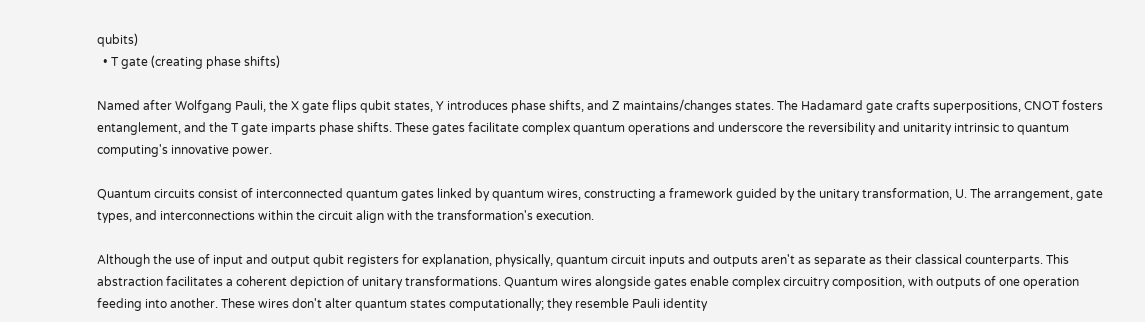qubits)
  • T gate (creating phase shifts)

Named after Wolfgang Pauli, the X gate flips qubit states, Y introduces phase shifts, and Z maintains/changes states. The Hadamard gate crafts superpositions, CNOT fosters entanglement, and the T gate imparts phase shifts. These gates facilitate complex quantum operations and underscore the reversibility and unitarity intrinsic to quantum computing's innovative power.

Quantum circuits consist of interconnected quantum gates linked by quantum wires, constructing a framework guided by the unitary transformation, U. The arrangement, gate types, and interconnections within the circuit align with the transformation's execution.

Although the use of input and output qubit registers for explanation, physically, quantum circuit inputs and outputs aren't as separate as their classical counterparts. This abstraction facilitates a coherent depiction of unitary transformations. Quantum wires alongside gates enable complex circuitry composition, with outputs of one operation feeding into another. These wires don't alter quantum states computationally; they resemble Pauli identity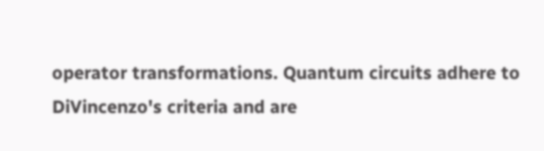operator transformations. Quantum circuits adhere to DiVincenzo's criteria and are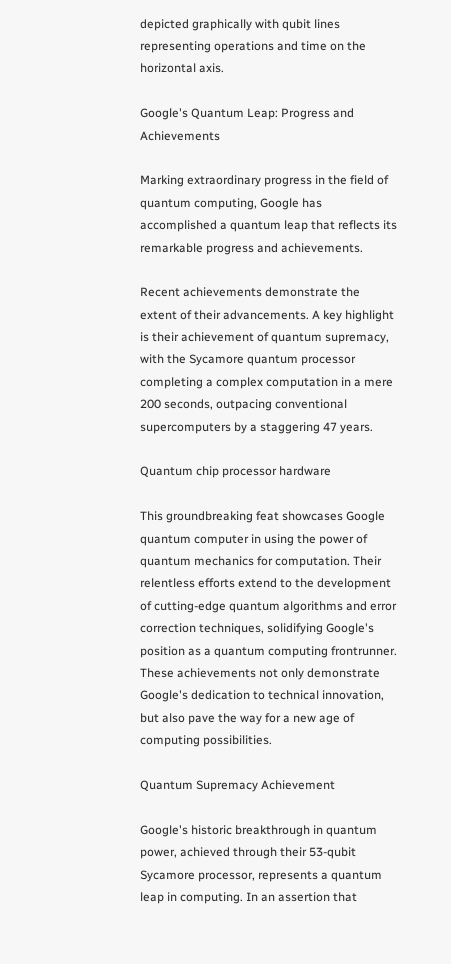depicted graphically with qubit lines representing operations and time on the horizontal axis.

Google's Quantum Leap: Progress and Achievements

Marking extraordinary progress in the field of quantum computing, Google has accomplished a quantum leap that reflects its remarkable progress and achievements.

Recent achievements demonstrate the extent of their advancements. A key highlight is their achievement of quantum supremacy, with the Sycamore quantum processor completing a complex computation in a mere 200 seconds, outpacing conventional supercomputers by a staggering 47 years.

Quantum chip processor hardware

This groundbreaking feat showcases Google quantum computer in using the power of quantum mechanics for computation. Their relentless efforts extend to the development of cutting-edge quantum algorithms and error correction techniques, solidifying Google's position as a quantum computing frontrunner. These achievements not only demonstrate Google's dedication to technical innovation, but also pave the way for a new age of computing possibilities.

Quantum Supremacy Achievement

Google's historic breakthrough in quantum power, achieved through their 53-qubit Sycamore processor, represents a quantum leap in computing. In an assertion that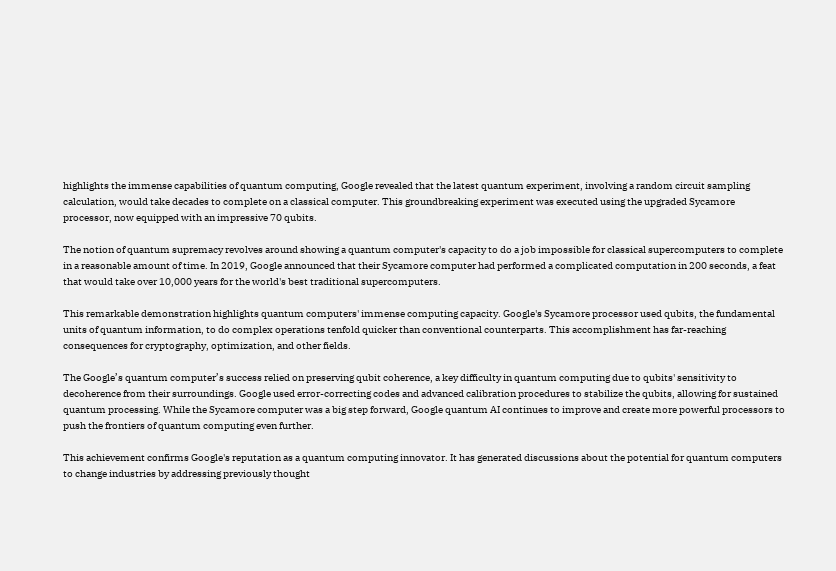highlights the immense capabilities of quantum computing, Google revealed that the latest quantum experiment, involving a random circuit sampling calculation, would take decades to complete on a classical computer. This groundbreaking experiment was executed using the upgraded Sycamore processor, now equipped with an impressive 70 qubits.

The notion of quantum supremacy revolves around showing a quantum computer's capacity to do a job impossible for classical supercomputers to complete in a reasonable amount of time. In 2019, Google announced that their Sycamore computer had performed a complicated computation in 200 seconds, a feat that would take over 10,000 years for the world's best traditional supercomputers.

This remarkable demonstration highlights quantum computers' immense computing capacity. Google's Sycamore processor used qubits, the fundamental units of quantum information, to do complex operations tenfold quicker than conventional counterparts. This accomplishment has far-reaching consequences for cryptography, optimization, and other fields.

The Google’s quantum computer’s success relied on preserving qubit coherence, a key difficulty in quantum computing due to qubits' sensitivity to decoherence from their surroundings. Google used error-correcting codes and advanced calibration procedures to stabilize the qubits, allowing for sustained quantum processing. While the Sycamore computer was a big step forward, Google quantum AI continues to improve and create more powerful processors to push the frontiers of quantum computing even further.

This achievement confirms Google's reputation as a quantum computing innovator. It has generated discussions about the potential for quantum computers to change industries by addressing previously thought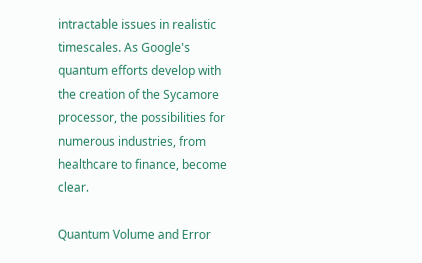intractable issues in realistic timescales. As Google's quantum efforts develop with the creation of the Sycamore processor, the possibilities for numerous industries, from healthcare to finance, become clear.

Quantum Volume and Error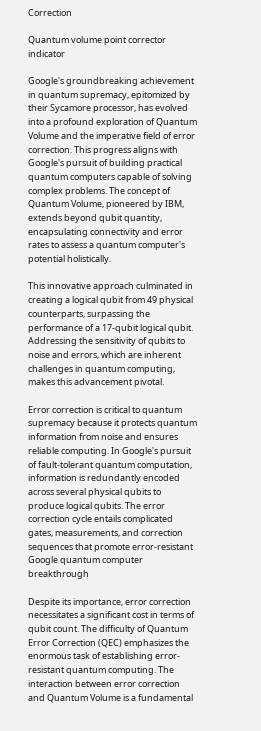Correction

Quantum volume point corrector indicator

Google's groundbreaking achievement in quantum supremacy, epitomized by their Sycamore processor, has evolved into a profound exploration of Quantum Volume and the imperative field of error correction. This progress aligns with Google's pursuit of building practical quantum computers capable of solving complex problems. The concept of Quantum Volume, pioneered by IBM, extends beyond qubit quantity, encapsulating connectivity and error rates to assess a quantum computer's potential holistically.

This innovative approach culminated in creating a logical qubit from 49 physical counterparts, surpassing the performance of a 17-qubit logical qubit. Addressing the sensitivity of qubits to noise and errors, which are inherent challenges in quantum computing, makes this advancement pivotal.

Error correction is critical to quantum supremacy because it protects quantum information from noise and ensures reliable computing. In Google's pursuit of fault-tolerant quantum computation, information is redundantly encoded across several physical qubits to produce logical qubits. The error correction cycle entails complicated gates, measurements, and correction sequences that promote error-resistant Google quantum computer breakthrough

Despite its importance, error correction necessitates a significant cost in terms of qubit count. The difficulty of Quantum Error Correction (QEC) emphasizes the enormous task of establishing error-resistant quantum computing. The interaction between error correction and Quantum Volume is a fundamental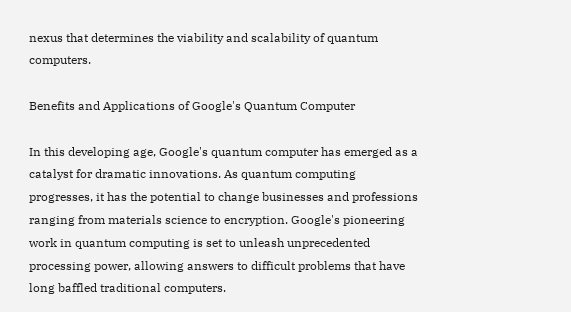nexus that determines the viability and scalability of quantum computers.

Benefits and Applications of Google's Quantum Computer

In this developing age, Google's quantum computer has emerged as a catalyst for dramatic innovations. As quantum computing progresses, it has the potential to change businesses and professions ranging from materials science to encryption. Google's pioneering work in quantum computing is set to unleash unprecedented processing power, allowing answers to difficult problems that have long baffled traditional computers.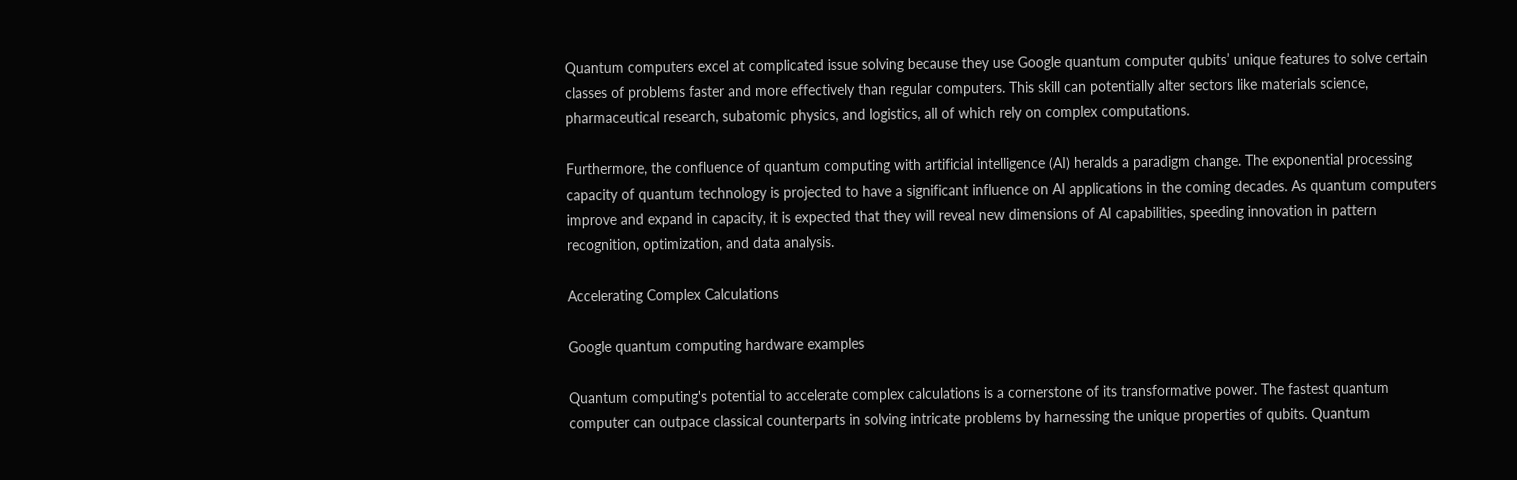Quantum computers excel at complicated issue solving because they use Google quantum computer qubits’ unique features to solve certain classes of problems faster and more effectively than regular computers. This skill can potentially alter sectors like materials science, pharmaceutical research, subatomic physics, and logistics, all of which rely on complex computations.

Furthermore, the confluence of quantum computing with artificial intelligence (AI) heralds a paradigm change. The exponential processing capacity of quantum technology is projected to have a significant influence on AI applications in the coming decades. As quantum computers improve and expand in capacity, it is expected that they will reveal new dimensions of AI capabilities, speeding innovation in pattern recognition, optimization, and data analysis.

Accelerating Complex Calculations

Google quantum computing hardware examples

Quantum computing's potential to accelerate complex calculations is a cornerstone of its transformative power. The fastest quantum computer can outpace classical counterparts in solving intricate problems by harnessing the unique properties of qubits. Quantum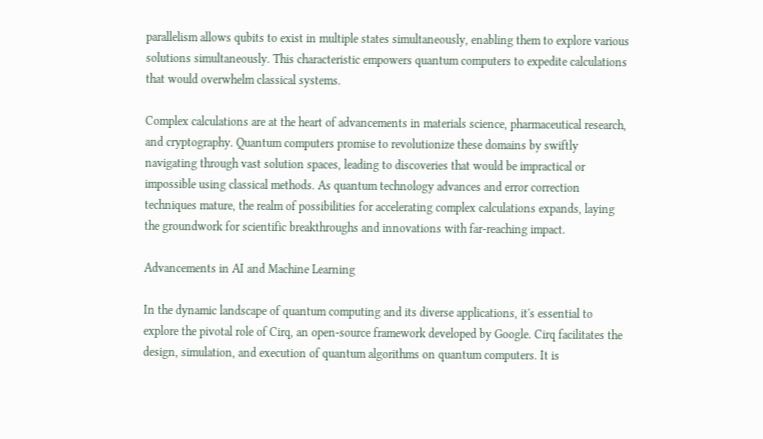parallelism allows qubits to exist in multiple states simultaneously, enabling them to explore various solutions simultaneously. This characteristic empowers quantum computers to expedite calculations that would overwhelm classical systems.

Complex calculations are at the heart of advancements in materials science, pharmaceutical research, and cryptography. Quantum computers promise to revolutionize these domains by swiftly navigating through vast solution spaces, leading to discoveries that would be impractical or impossible using classical methods. As quantum technology advances and error correction techniques mature, the realm of possibilities for accelerating complex calculations expands, laying the groundwork for scientific breakthroughs and innovations with far-reaching impact.

Advancements in AI and Machine Learning

In the dynamic landscape of quantum computing and its diverse applications, it's essential to explore the pivotal role of Cirq, an open-source framework developed by Google. Cirq facilitates the design, simulation, and execution of quantum algorithms on quantum computers. It is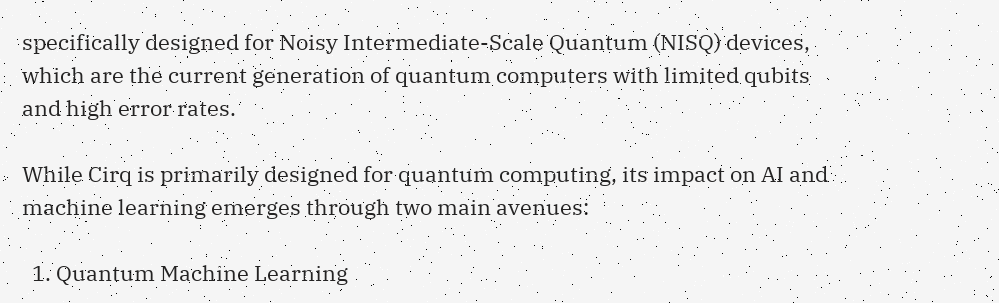specifically designed for Noisy Intermediate-Scale Quantum (NISQ) devices, which are the current generation of quantum computers with limited qubits and high error rates.

While Cirq is primarily designed for quantum computing, its impact on AI and machine learning emerges through two main avenues:

  1. Quantum Machine Learning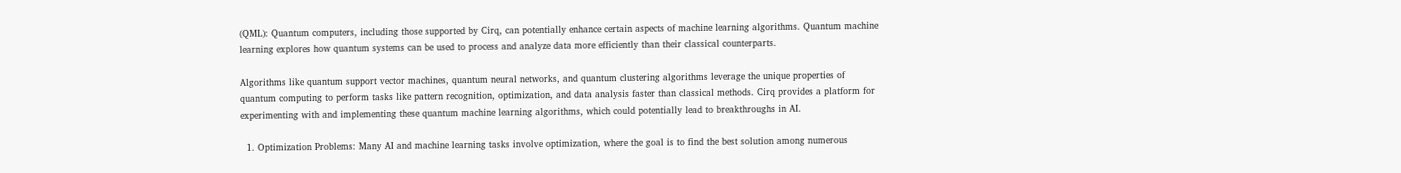(QML): Quantum computers, including those supported by Cirq, can potentially enhance certain aspects of machine learning algorithms. Quantum machine learning explores how quantum systems can be used to process and analyze data more efficiently than their classical counterparts.

Algorithms like quantum support vector machines, quantum neural networks, and quantum clustering algorithms leverage the unique properties of quantum computing to perform tasks like pattern recognition, optimization, and data analysis faster than classical methods. Cirq provides a platform for experimenting with and implementing these quantum machine learning algorithms, which could potentially lead to breakthroughs in AI.

  1. Optimization Problems: Many AI and machine learning tasks involve optimization, where the goal is to find the best solution among numerous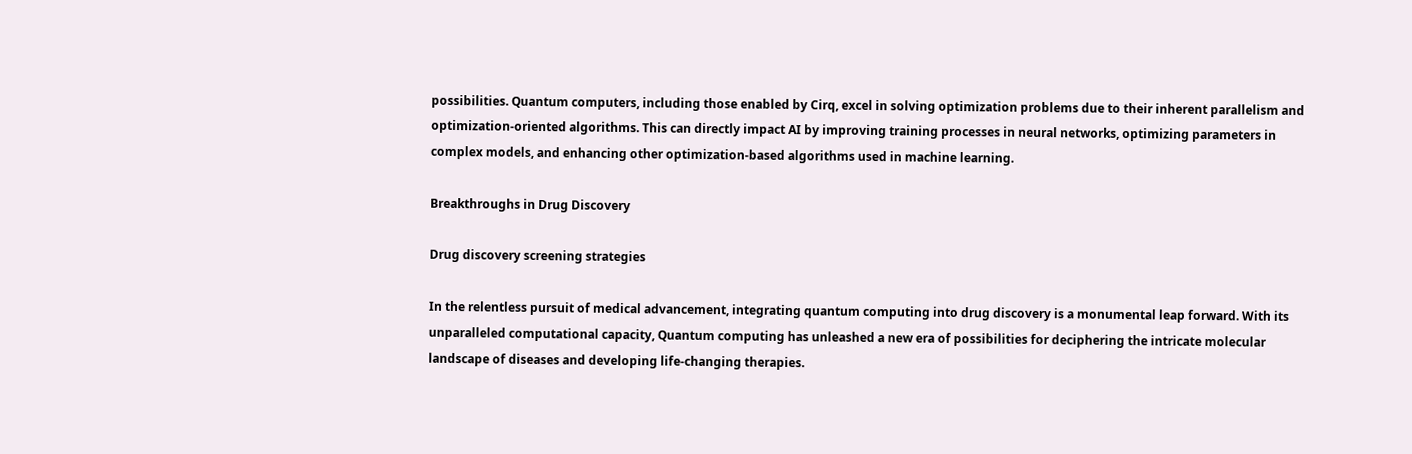possibilities. Quantum computers, including those enabled by Cirq, excel in solving optimization problems due to their inherent parallelism and optimization-oriented algorithms. This can directly impact AI by improving training processes in neural networks, optimizing parameters in complex models, and enhancing other optimization-based algorithms used in machine learning.

Breakthroughs in Drug Discovery

Drug discovery screening strategies

In the relentless pursuit of medical advancement, integrating quantum computing into drug discovery is a monumental leap forward. With its unparalleled computational capacity, Quantum computing has unleashed a new era of possibilities for deciphering the intricate molecular landscape of diseases and developing life-changing therapies.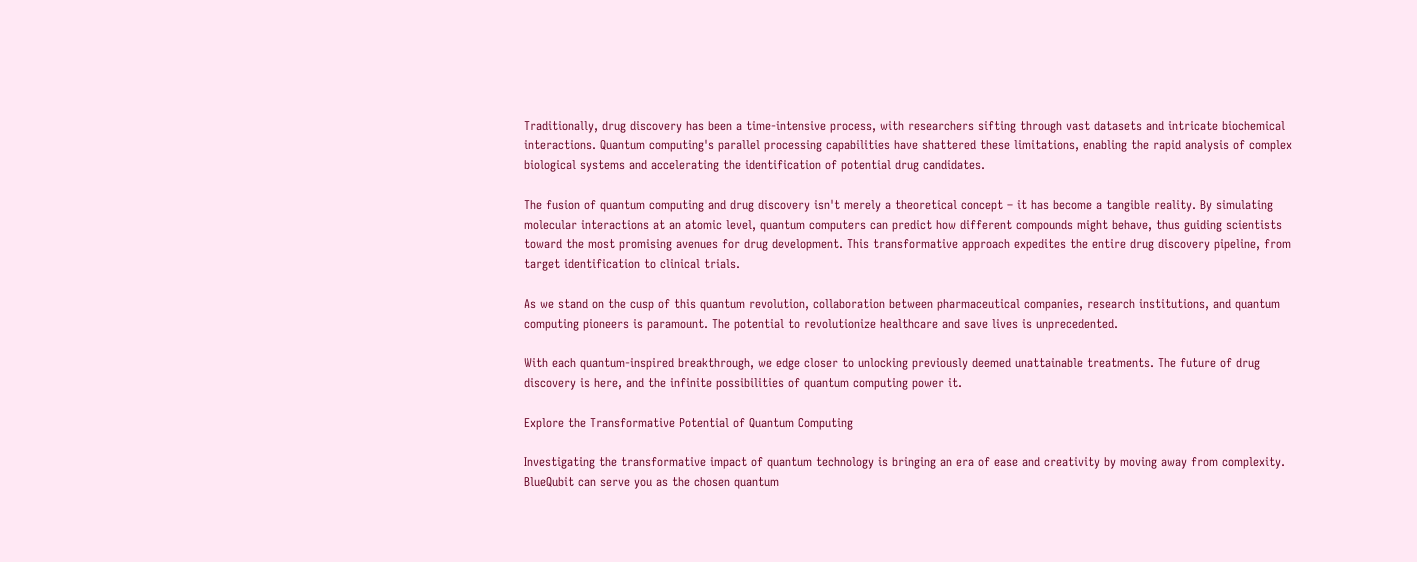Traditionally, drug discovery has been a time-intensive process, with researchers sifting through vast datasets and intricate biochemical interactions. Quantum computing's parallel processing capabilities have shattered these limitations, enabling the rapid analysis of complex biological systems and accelerating the identification of potential drug candidates.

The fusion of quantum computing and drug discovery isn't merely a theoretical concept – it has become a tangible reality. By simulating molecular interactions at an atomic level, quantum computers can predict how different compounds might behave, thus guiding scientists toward the most promising avenues for drug development. This transformative approach expedites the entire drug discovery pipeline, from target identification to clinical trials.

As we stand on the cusp of this quantum revolution, collaboration between pharmaceutical companies, research institutions, and quantum computing pioneers is paramount. The potential to revolutionize healthcare and save lives is unprecedented.

With each quantum-inspired breakthrough, we edge closer to unlocking previously deemed unattainable treatments. The future of drug discovery is here, and the infinite possibilities of quantum computing power it.

Explore the Transformative Potential of Quantum Computing

Investigating the transformative impact of quantum technology is bringing an era of ease and creativity by moving away from complexity. BlueQubit can serve you as the chosen quantum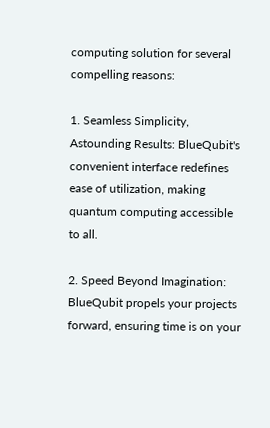computing solution for several compelling reasons:

1. Seamless Simplicity, Astounding Results: BlueQubit's convenient interface redefines ease of utilization, making quantum computing accessible to all.

2. Speed Beyond Imagination: BlueQubit propels your projects forward, ensuring time is on your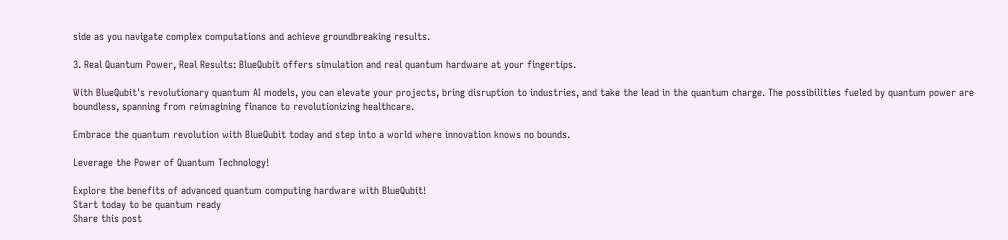side as you navigate complex computations and achieve groundbreaking results.

3. Real Quantum Power, Real Results: BlueQubit offers simulation and real quantum hardware at your fingertips.

With BlueQubit's revolutionary quantum AI models, you can elevate your projects, bring disruption to industries, and take the lead in the quantum charge. The possibilities fueled by quantum power are boundless, spanning from reimagining finance to revolutionizing healthcare.

Embrace the quantum revolution with BlueQubit today and step into a world where innovation knows no bounds.

Leverage the Power of Quantum Technology!

Explore the benefits of advanced quantum computing hardware with BlueQubit!
Start today to be quantum ready
Share this post